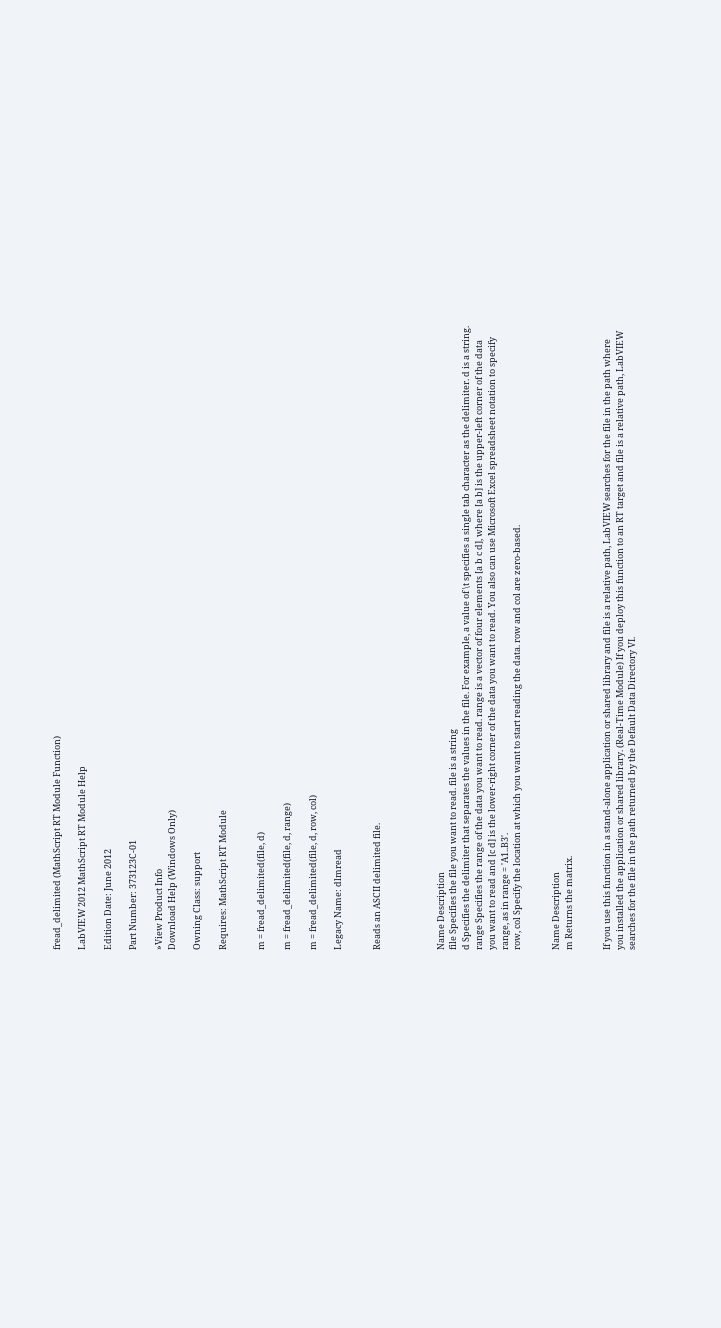fread_delimited (MathScript RT Module Function)

LabVIEW 2012 MathScript RT Module Help

Edition Date: June 2012

Part Number: 373123C-01

»View Product Info
Download Help (Windows Only)

Owning Class: support

Requires: MathScript RT Module


m = fread_delimited(file, d)

m = fread_delimited(file, d, range)

m = fread_delimited(file, d, row, col)

Legacy Name: dlmread


Reads an ASCII delimited file.




Name Description
file Specifies the file you want to read. file is a string
d Specifies the delimiter that separates the values in the file. For example, a value of \t specifies a single tab character as the delimiter. d is a string.
range Specifies the range of the data you want to read. range is a vector of four elements [a b c d], where [a b] is the upper-left corner of the data you want to read and [c d] is the lower-right corner of the data you want to read. You also can use Microsoft Excel spreadsheet notation to specify range, as in range = 'A1..B3'.
row, col Specify the location at which you want to start reading the data. row and col are zero-based.


Name Description
m Returns the matrix.


If you use this function in a stand-alone application or shared library and file is a relative path, LabVIEW searches for the file in the path where you installed the application or shared library. (Real-Time Module) If you deploy this function to an RT target and file is a relative path, LabVIEW searches for the file in the path returned by the Default Data Directory VI.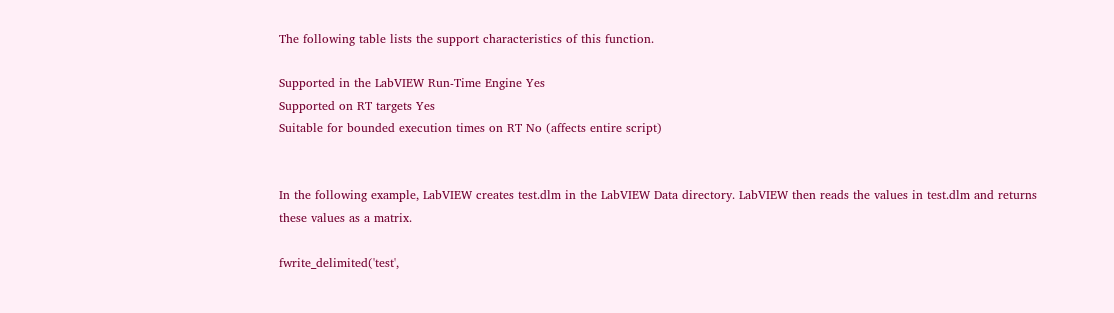The following table lists the support characteristics of this function.

Supported in the LabVIEW Run-Time Engine Yes
Supported on RT targets Yes
Suitable for bounded execution times on RT No (affects entire script)


In the following example, LabVIEW creates test.dlm in the LabVIEW Data directory. LabVIEW then reads the values in test.dlm and returns these values as a matrix.

fwrite_delimited('test',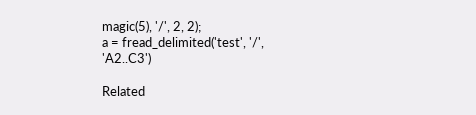magic(5), '/', 2, 2);
a = fread_delimited('test', '/', 'A2..C3')

Related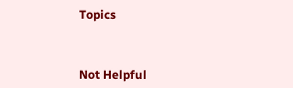Topics



Not Helpful